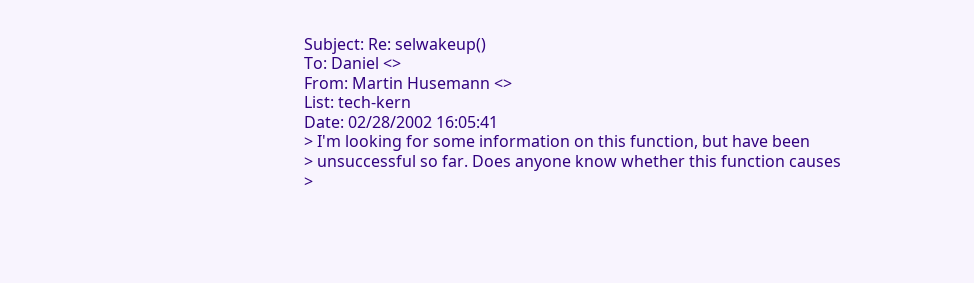Subject: Re: selwakeup()
To: Daniel <>
From: Martin Husemann <>
List: tech-kern
Date: 02/28/2002 16:05:41
> I'm looking for some information on this function, but have been
> unsuccessful so far. Does anyone know whether this function causes
>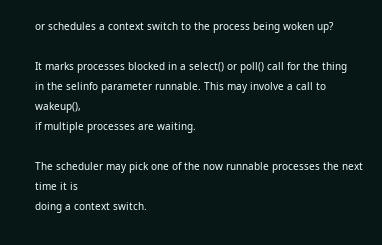or schedules a context switch to the process being woken up?

It marks processes blocked in a select() or poll() call for the thing
in the selinfo parameter runnable. This may involve a call to wakeup(),
if multiple processes are waiting.

The scheduler may pick one of the now runnable processes the next time it is
doing a context switch.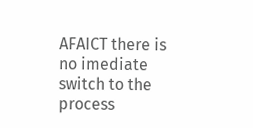AFAICT there is no imediate switch to the process